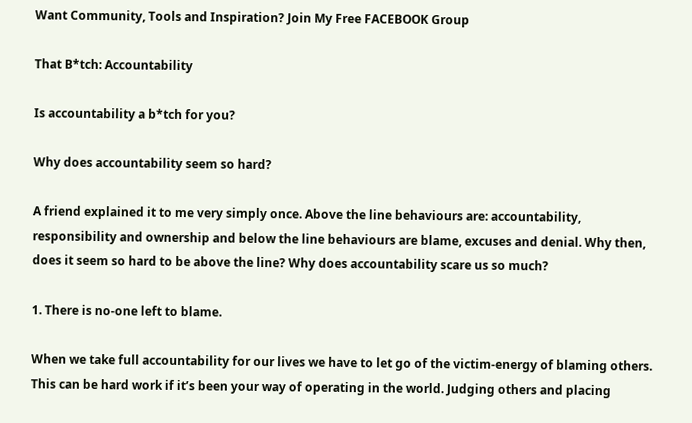Want Community, Tools and Inspiration? Join My Free FACEBOOK Group

That B*tch: Accountability

Is accountability a b*tch for you?

Why does accountability seem so hard?

A friend explained it to me very simply once. Above the line behaviours are: accountability, responsibility and ownership and below the line behaviours are blame, excuses and denial. Why then, does it seem so hard to be above the line? Why does accountability scare us so much?

1. There is no-one left to blame.

When we take full accountability for our lives we have to let go of the victim-energy of blaming others. This can be hard work if it’s been your way of operating in the world. Judging others and placing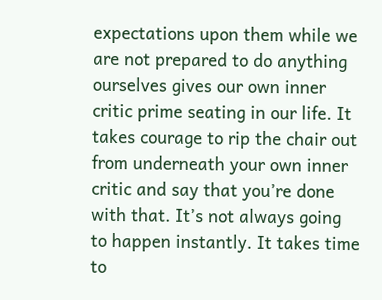expectations upon them while we are not prepared to do anything ourselves gives our own inner critic prime seating in our life. It takes courage to rip the chair out from underneath your own inner critic and say that you’re done with that. It’s not always going to happen instantly. It takes time to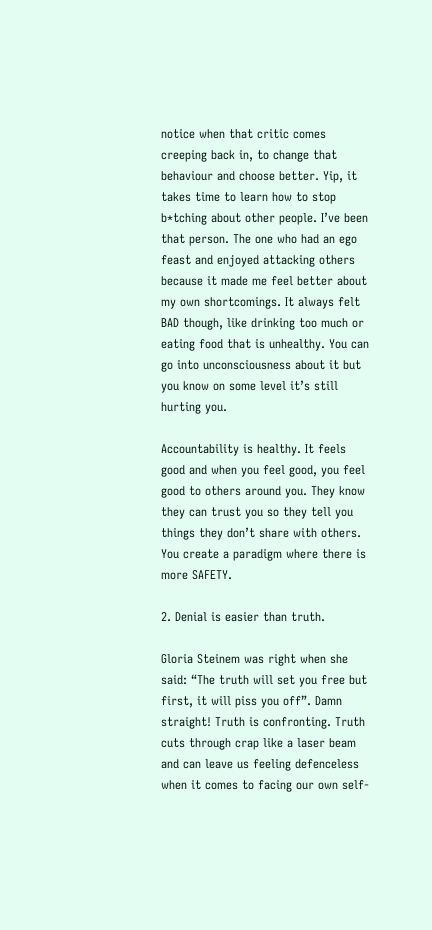notice when that critic comes creeping back in, to change that behaviour and choose better. Yip, it takes time to learn how to stop b*tching about other people. I’ve been that person. The one who had an ego feast and enjoyed attacking others because it made me feel better about my own shortcomings. It always felt BAD though, like drinking too much or eating food that is unhealthy. You can go into unconsciousness about it but you know on some level it’s still hurting you.

Accountability is healthy. It feels good and when you feel good, you feel good to others around you. They know they can trust you so they tell you things they don’t share with others. You create a paradigm where there is more SAFETY.

2. Denial is easier than truth.

Gloria Steinem was right when she said: “The truth will set you free but first, it will piss you off”. Damn straight! Truth is confronting. Truth cuts through crap like a laser beam and can leave us feeling defenceless when it comes to facing our own self-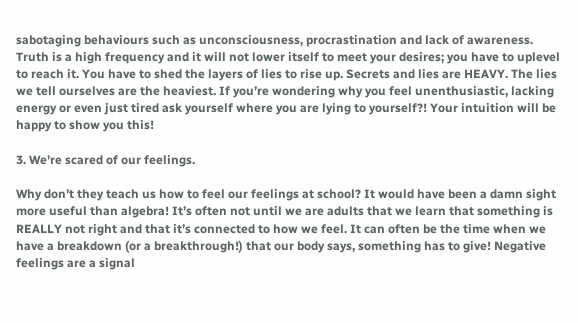sabotaging behaviours such as unconsciousness, procrastination and lack of awareness. Truth is a high frequency and it will not lower itself to meet your desires; you have to uplevel to reach it. You have to shed the layers of lies to rise up. Secrets and lies are HEAVY. The lies we tell ourselves are the heaviest. If you’re wondering why you feel unenthusiastic, lacking energy or even just tired ask yourself where you are lying to yourself?! Your intuition will be happy to show you this!

3. We’re scared of our feelings.

Why don’t they teach us how to feel our feelings at school? It would have been a damn sight more useful than algebra! It’s often not until we are adults that we learn that something is REALLY not right and that it’s connected to how we feel. It can often be the time when we have a breakdown (or a breakthrough!) that our body says, something has to give! Negative feelings are a signal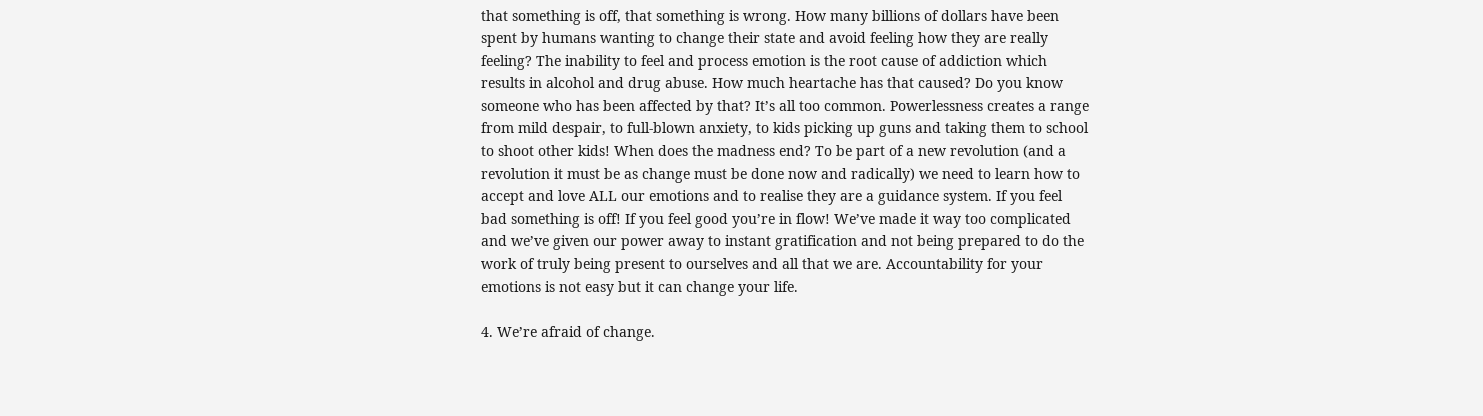that something is off, that something is wrong. How many billions of dollars have been spent by humans wanting to change their state and avoid feeling how they are really feeling? The inability to feel and process emotion is the root cause of addiction which results in alcohol and drug abuse. How much heartache has that caused? Do you know someone who has been affected by that? It’s all too common. Powerlessness creates a range from mild despair, to full-blown anxiety, to kids picking up guns and taking them to school to shoot other kids! When does the madness end? To be part of a new revolution (and a revolution it must be as change must be done now and radically) we need to learn how to accept and love ALL our emotions and to realise they are a guidance system. If you feel bad something is off! If you feel good you’re in flow! We’ve made it way too complicated and we’ve given our power away to instant gratification and not being prepared to do the work of truly being present to ourselves and all that we are. Accountability for your emotions is not easy but it can change your life.

4. We’re afraid of change.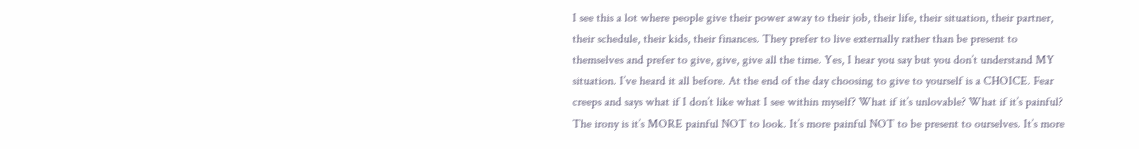I see this a lot where people give their power away to their job, their life, their situation, their partner, their schedule, their kids, their finances. They prefer to live externally rather than be present to themselves and prefer to give, give, give all the time. Yes, I hear you say but you don’t understand MY situation. I’ve heard it all before. At the end of the day choosing to give to yourself is a CHOICE. Fear creeps and says what if I don’t like what I see within myself? What if it’s unlovable? What if it’s painful? The irony is it’s MORE painful NOT to look. It’s more painful NOT to be present to ourselves. It’s more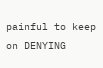painful to keep on DENYING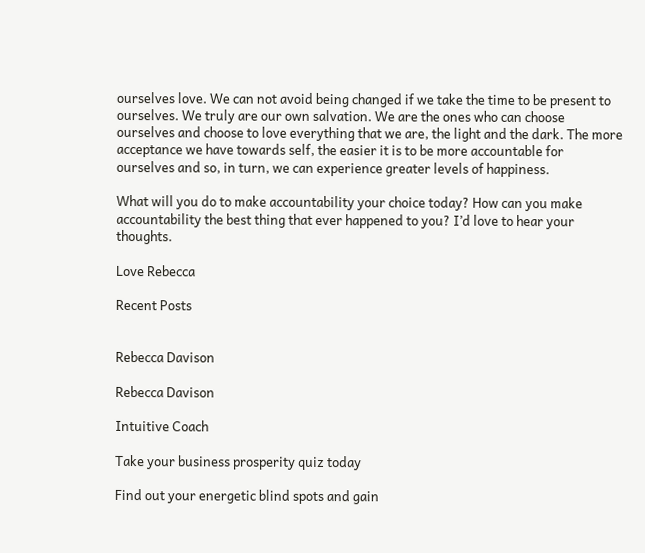ourselves love. We can not avoid being changed if we take the time to be present to ourselves. We truly are our own salvation. We are the ones who can choose ourselves and choose to love everything that we are, the light and the dark. The more acceptance we have towards self, the easier it is to be more accountable for ourselves and so, in turn, we can experience greater levels of happiness.

What will you do to make accountability your choice today? How can you make accountability the best thing that ever happened to you? I’d love to hear your thoughts.

Love Rebecca

Recent Posts


Rebecca Davison

Rebecca Davison

Intuitive Coach

Take your business prosperity quiz today

Find out your energetic blind spots and gain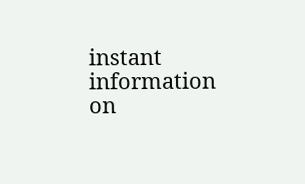instant information on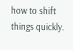how to shift things quickly.